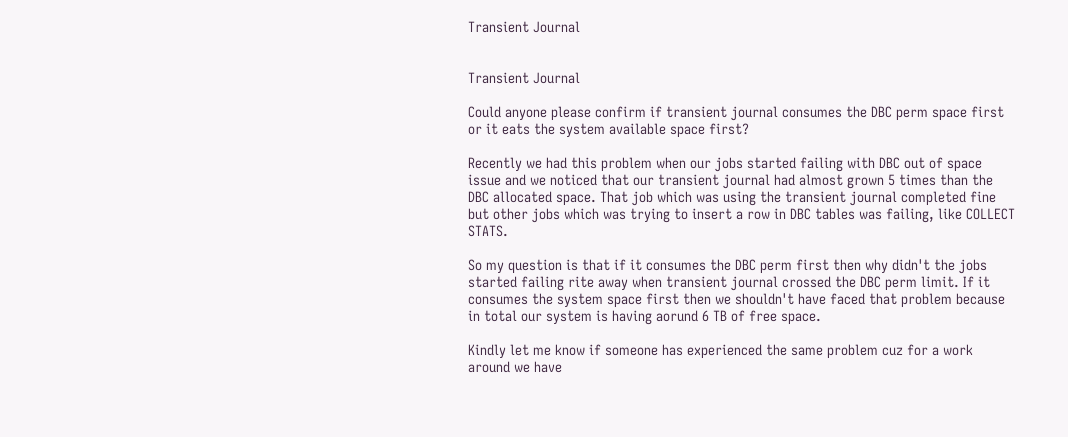Transient Journal


Transient Journal

Could anyone please confirm if transient journal consumes the DBC perm space first or it eats the system available space first?

Recently we had this problem when our jobs started failing with DBC out of space issue and we noticed that our transient journal had almost grown 5 times than the DBC allocated space. That job which was using the transient journal completed fine but other jobs which was trying to insert a row in DBC tables was failing, like COLLECT STATS.

So my question is that if it consumes the DBC perm first then why didn't the jobs started failing rite away when transient journal crossed the DBC perm limit. If it consumes the system space first then we shouldn't have faced that problem because in total our system is having aorund 6 TB of free space.

Kindly let me know if someone has experienced the same problem cuz for a work around we have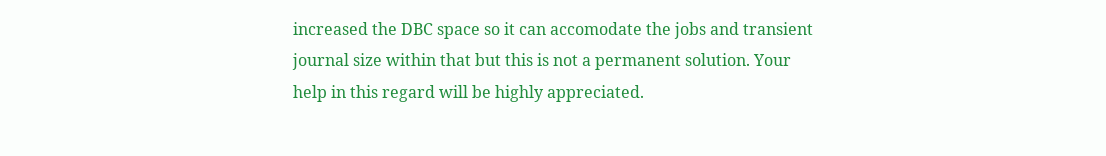increased the DBC space so it can accomodate the jobs and transient journal size within that but this is not a permanent solution. Your help in this regard will be highly appreciated.